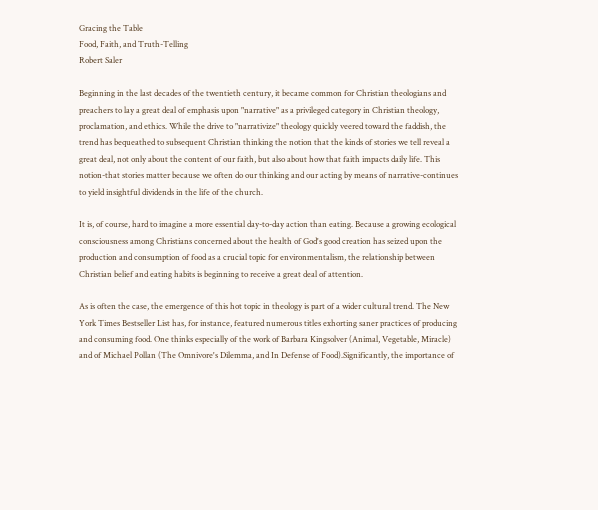Gracing the Table
Food, Faith, and Truth-Telling
Robert Saler

Beginning in the last decades of the twentieth century, it became common for Christian theologians and preachers to lay a great deal of emphasis upon "narrative" as a privileged category in Christian theology, proclamation, and ethics. While the drive to "narrativize" theology quickly veered toward the faddish, the trend has bequeathed to subsequent Christian thinking the notion that the kinds of stories we tell reveal a great deal, not only about the content of our faith, but also about how that faith impacts daily life. This notion-that stories matter because we often do our thinking and our acting by means of narrative-continues to yield insightful dividends in the life of the church.

It is, of course, hard to imagine a more essential day-to-day action than eating. Because a growing ecological consciousness among Christians concerned about the health of God's good creation has seized upon the production and consumption of food as a crucial topic for environmentalism, the relationship between Christian belief and eating habits is beginning to receive a great deal of attention.

As is often the case, the emergence of this hot topic in theology is part of a wider cultural trend. The New York Times Bestseller List has, for instance, featured numerous titles exhorting saner practices of producing and consuming food. One thinks especially of the work of Barbara Kingsolver (Animal, Vegetable, Miracle) and of Michael Pollan (The Omnivore's Dilemma, and In Defense of Food).Significantly, the importance of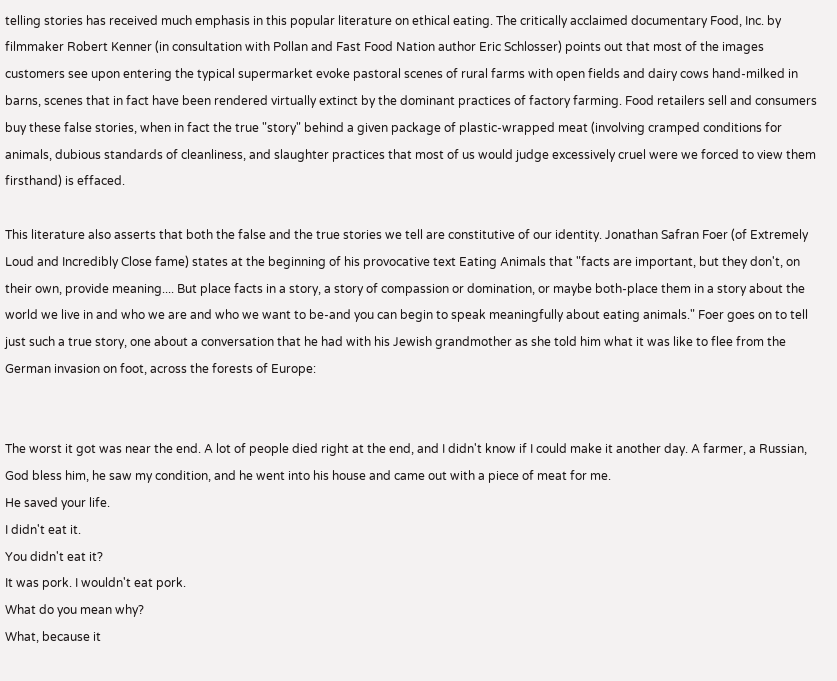telling stories has received much emphasis in this popular literature on ethical eating. The critically acclaimed documentary Food, Inc. by filmmaker Robert Kenner (in consultation with Pollan and Fast Food Nation author Eric Schlosser) points out that most of the images customers see upon entering the typical supermarket evoke pastoral scenes of rural farms with open fields and dairy cows hand-milked in barns, scenes that in fact have been rendered virtually extinct by the dominant practices of factory farming. Food retailers sell and consumers buy these false stories, when in fact the true "story" behind a given package of plastic-wrapped meat (involving cramped conditions for animals, dubious standards of cleanliness, and slaughter practices that most of us would judge excessively cruel were we forced to view them firsthand) is effaced.

This literature also asserts that both the false and the true stories we tell are constitutive of our identity. Jonathan Safran Foer (of Extremely Loud and Incredibly Close fame) states at the beginning of his provocative text Eating Animals that "facts are important, but they don't, on their own, provide meaning.... But place facts in a story, a story of compassion or domination, or maybe both-place them in a story about the world we live in and who we are and who we want to be-and you can begin to speak meaningfully about eating animals." Foer goes on to tell just such a true story, one about a conversation that he had with his Jewish grandmother as she told him what it was like to flee from the German invasion on foot, across the forests of Europe:


The worst it got was near the end. A lot of people died right at the end, and I didn't know if I could make it another day. A farmer, a Russian, God bless him, he saw my condition, and he went into his house and came out with a piece of meat for me.
He saved your life.
I didn't eat it.
You didn't eat it?
It was pork. I wouldn't eat pork.
What do you mean why?
What, because it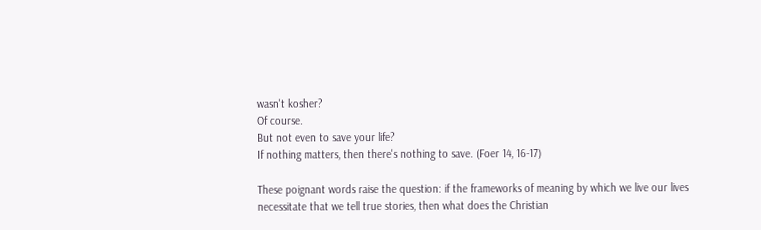wasn't kosher?
Of course.
But not even to save your life?
If nothing matters, then there's nothing to save. (Foer 14, 16-17)

These poignant words raise the question: if the frameworks of meaning by which we live our lives necessitate that we tell true stories, then what does the Christian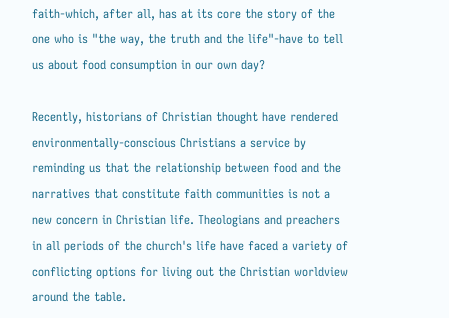faith-which, after all, has at its core the story of the one who is "the way, the truth and the life"-have to tell us about food consumption in our own day?

Recently, historians of Christian thought have rendered environmentally-conscious Christians a service by reminding us that the relationship between food and the narratives that constitute faith communities is not a new concern in Christian life. Theologians and preachers in all periods of the church's life have faced a variety of conflicting options for living out the Christian worldview around the table.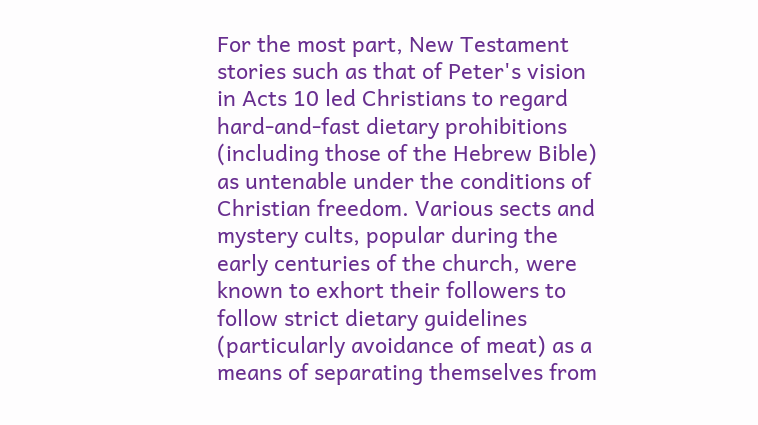For the most part, New Testament stories such as that of Peter's vision in Acts 10 led Christians to regard hard-and-fast dietary prohibitions (including those of the Hebrew Bible) as untenable under the conditions of Christian freedom. Various sects and mystery cults, popular during the early centuries of the church, were known to exhort their followers to follow strict dietary guidelines (particularly avoidance of meat) as a means of separating themselves from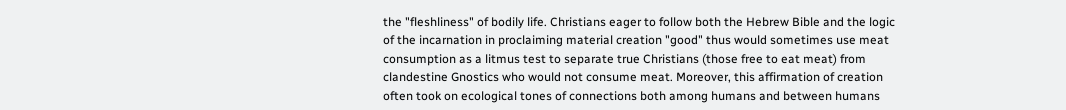the "fleshliness" of bodily life. Christians eager to follow both the Hebrew Bible and the logic of the incarnation in proclaiming material creation "good" thus would sometimes use meat consumption as a litmus test to separate true Christians (those free to eat meat) from clandestine Gnostics who would not consume meat. Moreover, this affirmation of creation often took on ecological tones of connections both among humans and between humans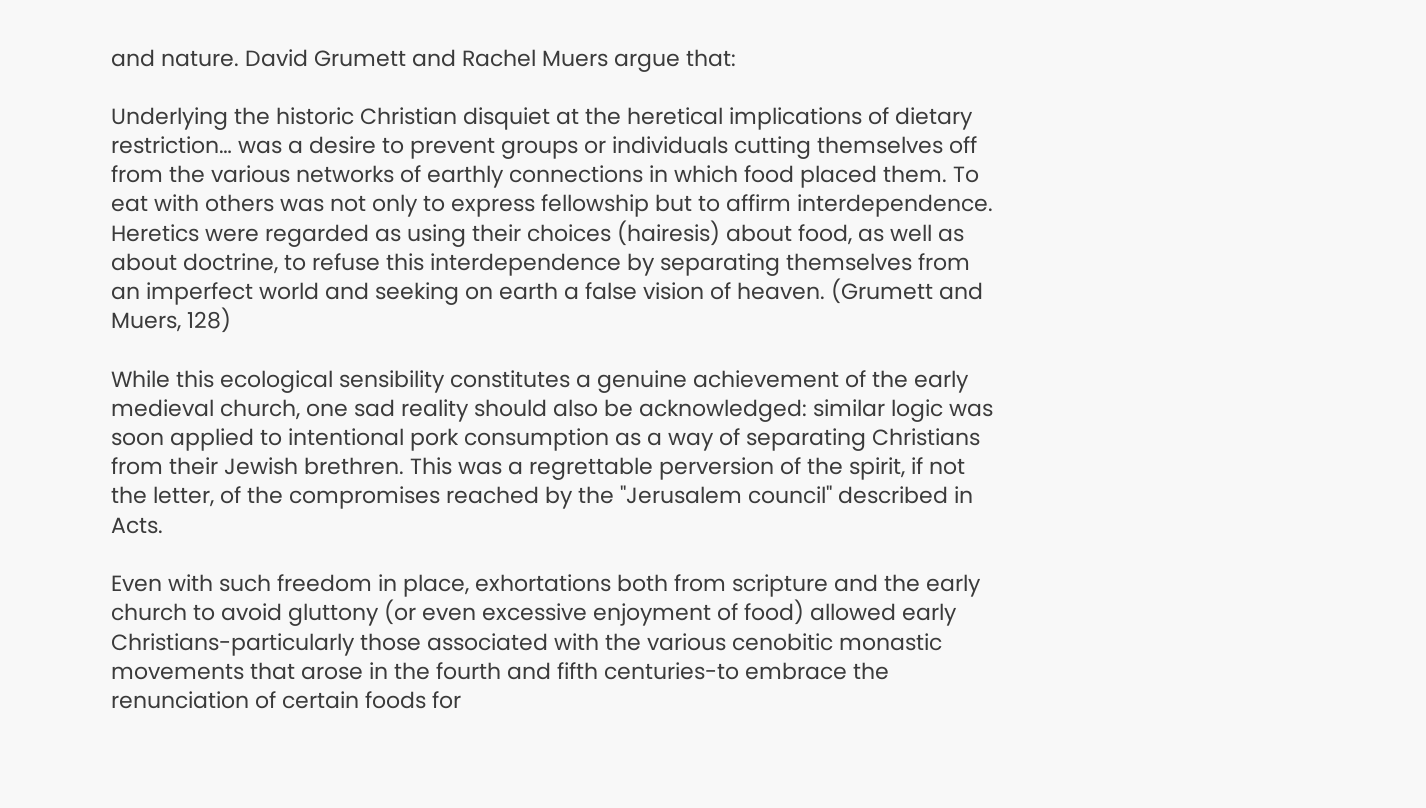and nature. David Grumett and Rachel Muers argue that:

Underlying the historic Christian disquiet at the heretical implications of dietary restriction… was a desire to prevent groups or individuals cutting themselves off from the various networks of earthly connections in which food placed them. To eat with others was not only to express fellowship but to affirm interdependence. Heretics were regarded as using their choices (hairesis) about food, as well as about doctrine, to refuse this interdependence by separating themselves from an imperfect world and seeking on earth a false vision of heaven. (Grumett and Muers, 128)

While this ecological sensibility constitutes a genuine achievement of the early medieval church, one sad reality should also be acknowledged: similar logic was soon applied to intentional pork consumption as a way of separating Christians from their Jewish brethren. This was a regrettable perversion of the spirit, if not the letter, of the compromises reached by the "Jerusalem council" described in Acts.

Even with such freedom in place, exhortations both from scripture and the early church to avoid gluttony (or even excessive enjoyment of food) allowed early Christians-particularly those associated with the various cenobitic monastic movements that arose in the fourth and fifth centuries-to embrace the renunciation of certain foods for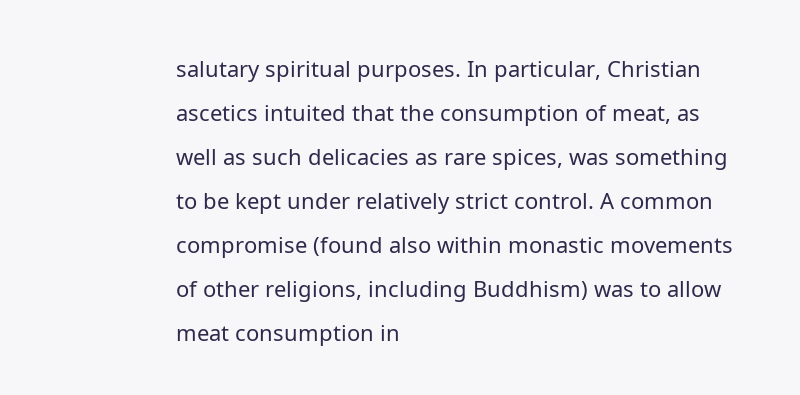salutary spiritual purposes. In particular, Christian ascetics intuited that the consumption of meat, as well as such delicacies as rare spices, was something to be kept under relatively strict control. A common compromise (found also within monastic movements of other religions, including Buddhism) was to allow meat consumption in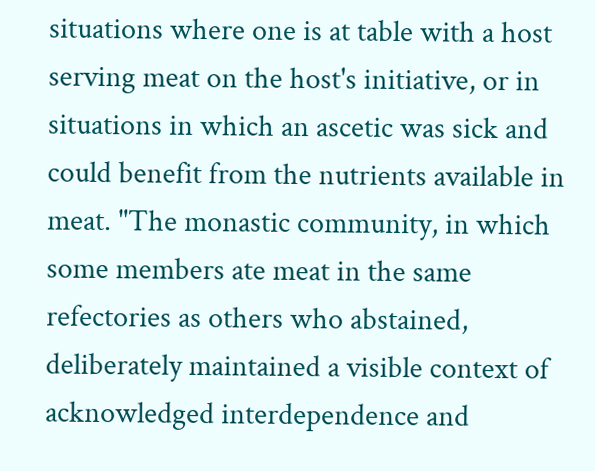situations where one is at table with a host serving meat on the host's initiative, or in situations in which an ascetic was sick and could benefit from the nutrients available in meat. "The monastic community, in which some members ate meat in the same refectories as others who abstained, deliberately maintained a visible context of acknowledged interdependence and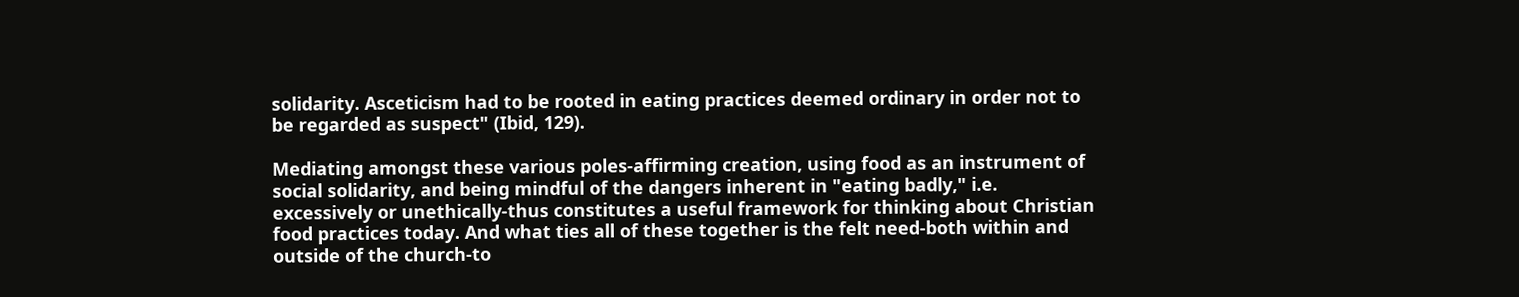solidarity. Asceticism had to be rooted in eating practices deemed ordinary in order not to be regarded as suspect" (Ibid, 129).

Mediating amongst these various poles-affirming creation, using food as an instrument of social solidarity, and being mindful of the dangers inherent in "eating badly," i.e. excessively or unethically-thus constitutes a useful framework for thinking about Christian food practices today. And what ties all of these together is the felt need-both within and outside of the church-to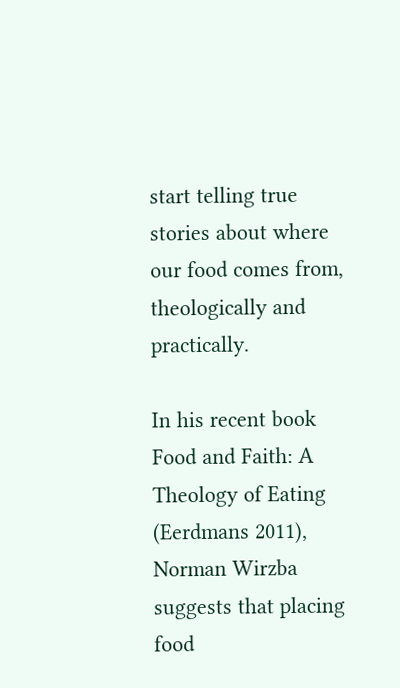start telling true stories about where our food comes from, theologically and practically.

In his recent book Food and Faith: A Theology of Eating (Eerdmans 2011), Norman Wirzba suggests that placing food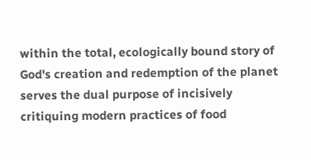within the total, ecologically bound story of God's creation and redemption of the planet serves the dual purpose of incisively critiquing modern practices of food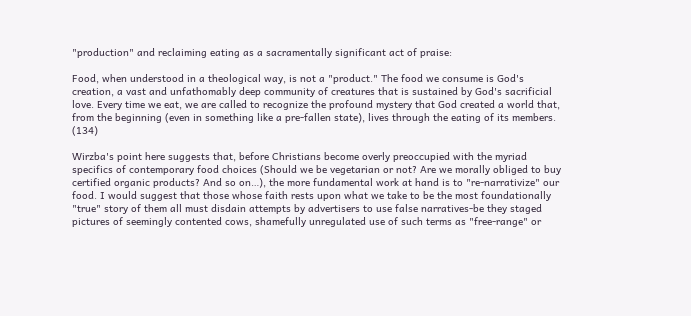"production" and reclaiming eating as a sacramentally significant act of praise:

Food, when understood in a theological way, is not a "product." The food we consume is God's creation, a vast and unfathomably deep community of creatures that is sustained by God's sacrificial love. Every time we eat, we are called to recognize the profound mystery that God created a world that, from the beginning (even in something like a pre-fallen state), lives through the eating of its members. (134)

Wirzba's point here suggests that, before Christians become overly preoccupied with the myriad specifics of contemporary food choices (Should we be vegetarian or not? Are we morally obliged to buy certified organic products? And so on…), the more fundamental work at hand is to "re-narrativize" our food. I would suggest that those whose faith rests upon what we take to be the most foundationally "true" story of them all must disdain attempts by advertisers to use false narratives-be they staged pictures of seemingly contented cows, shamefully unregulated use of such terms as "free-range" or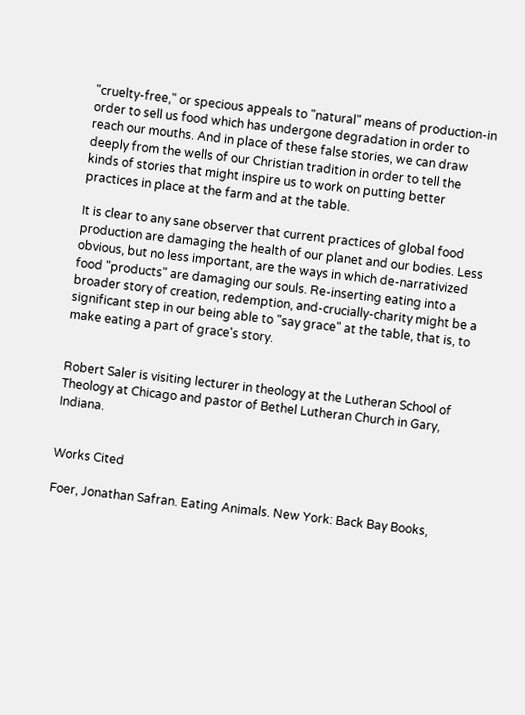"cruelty-free," or specious appeals to "natural" means of production-in order to sell us food which has undergone degradation in order to reach our mouths. And in place of these false stories, we can draw deeply from the wells of our Christian tradition in order to tell the kinds of stories that might inspire us to work on putting better practices in place at the farm and at the table.

It is clear to any sane observer that current practices of global food production are damaging the health of our planet and our bodies. Less obvious, but no less important, are the ways in which de-narrativized food "products" are damaging our souls. Re-inserting eating into a broader story of creation, redemption, and-crucially-charity might be a significant step in our being able to "say grace" at the table, that is, to make eating a part of grace's story.


Robert Saler is visiting lecturer in theology at the Lutheran School of Theology at Chicago and pastor of Bethel Lutheran Church in Gary, Indiana.


Works Cited

Foer, Jonathan Safran. Eating Animals. New York: Back Bay Books,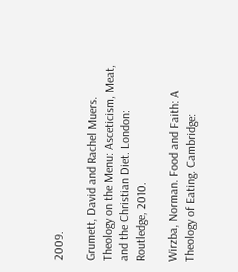2009.

Grumett, David and Rachel Muers. Theology on the Menu: Asceticism, Meat, and the Christian Diet. London: Routledge, 2010.

Wirzba, Norman. Food and Faith: A Theology of Eating. Cambridge: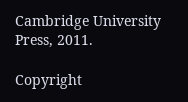Cambridge University Press, 2011.

Copyright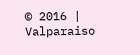© 2016 | Valparaiso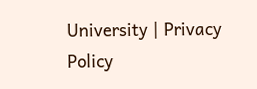University | Privacy Policy